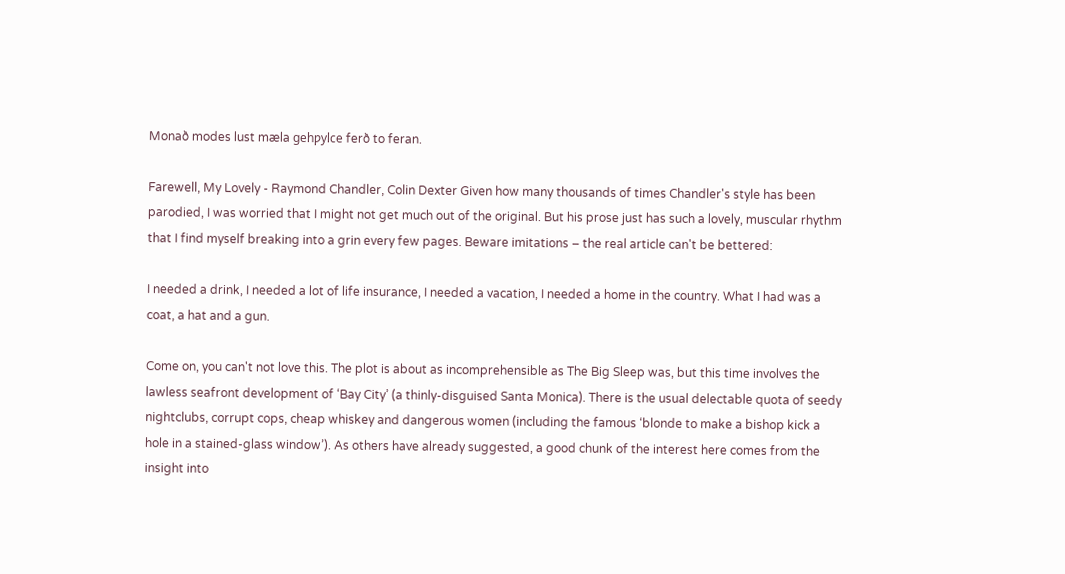Monað modes lust mæla gehƿylce ferð to feran.

Farewell, My Lovely - Raymond Chandler, Colin Dexter Given how many thousands of times Chandler's style has been parodied, I was worried that I might not get much out of the original. But his prose just has such a lovely, muscular rhythm that I find myself breaking into a grin every few pages. Beware imitations – the real article can't be bettered:

I needed a drink, I needed a lot of life insurance, I needed a vacation, I needed a home in the country. What I had was a coat, a hat and a gun.

Come on, you can't not love this. The plot is about as incomprehensible as The Big Sleep was, but this time involves the lawless seafront development of ‘Bay City’ (a thinly-disguised Santa Monica). There is the usual delectable quota of seedy nightclubs, corrupt cops, cheap whiskey and dangerous women (including the famous ‘blonde to make a bishop kick a hole in a stained-glass window’). As others have already suggested, a good chunk of the interest here comes from the insight into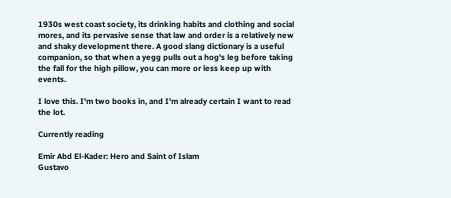1930s west coast society, its drinking habits and clothing and social mores, and its pervasive sense that law and order is a relatively new and shaky development there. A good slang dictionary is a useful companion, so that when a yegg pulls out a hog's leg before taking the fall for the high pillow, you can more or less keep up with events.

I love this. I'm two books in, and I'm already certain I want to read the lot.

Currently reading

Emir Abd El-Kader: Hero and Saint of Islam
Gustavo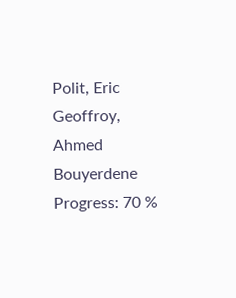Polit, Eric Geoffroy, Ahmed Bouyerdene
Progress: 70 %